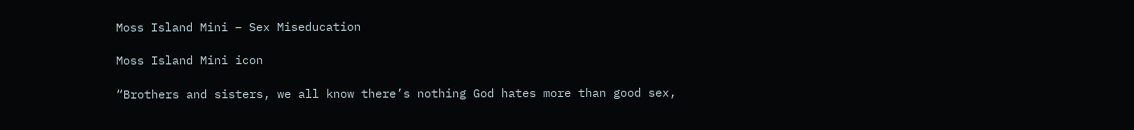Moss Island Mini – Sex Miseducation

Moss Island Mini icon

“Brothers and sisters, we all know there’s nothing God hates more than good sex,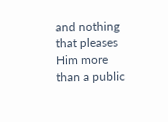and nothing that pleases Him more than a public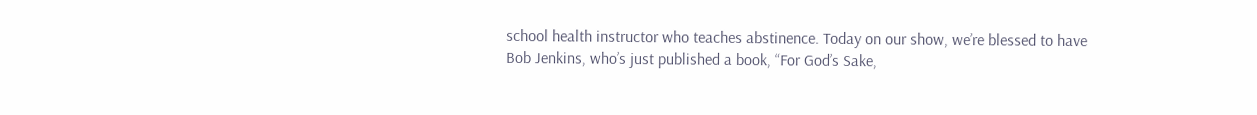school health instructor who teaches abstinence. Today on our show, we’re blessed to have Bob Jenkins, who’s just published a book, “For God’s Sake,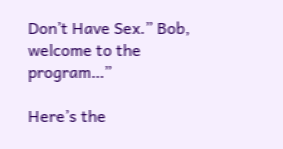Don’t Have Sex.” Bob, welcome to the program…”

Here’s the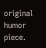original humor piece.